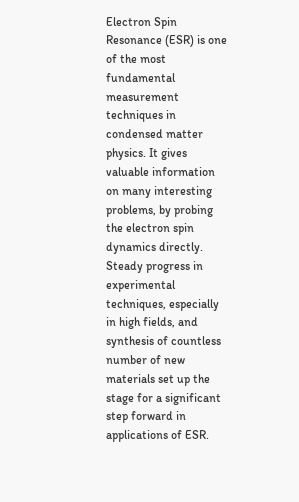Electron Spin Resonance (ESR) is one of the most fundamental measurement techniques in condensed matter physics. It gives valuable information on many interesting problems, by probing the electron spin dynamics directly. Steady progress in experimental techniques, especially in high fields, and synthesis of countless number of new materials set up the stage for a significant step forward in applications of ESR.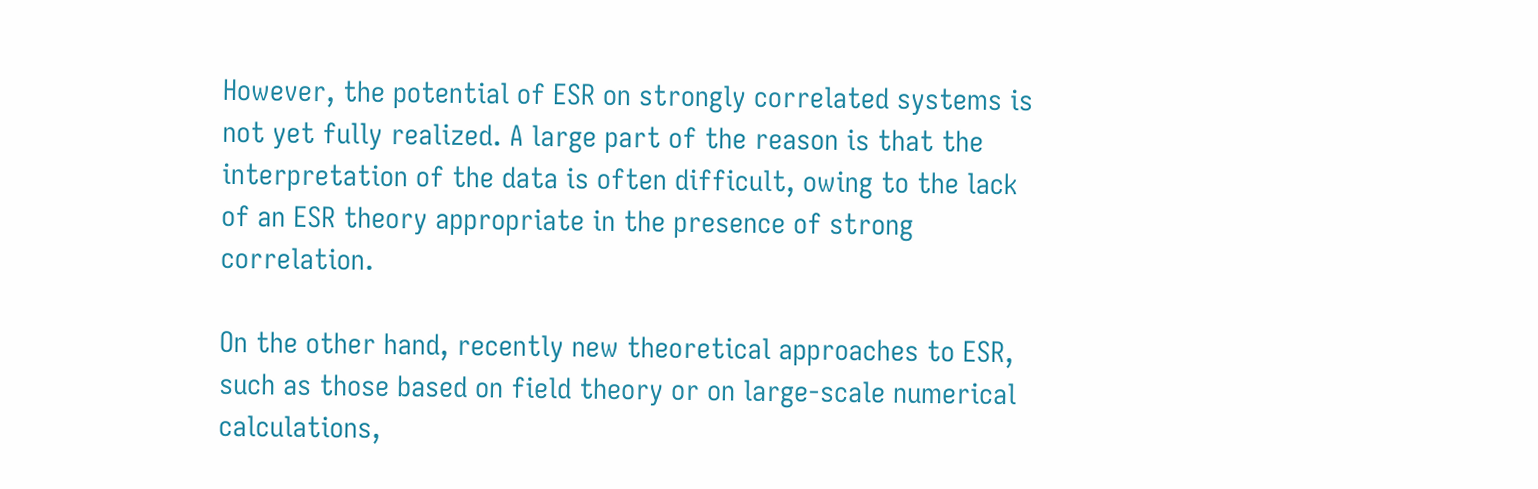However, the potential of ESR on strongly correlated systems is not yet fully realized. A large part of the reason is that the interpretation of the data is often difficult, owing to the lack of an ESR theory appropriate in the presence of strong correlation.

On the other hand, recently new theoretical approaches to ESR, such as those based on field theory or on large-scale numerical calculations,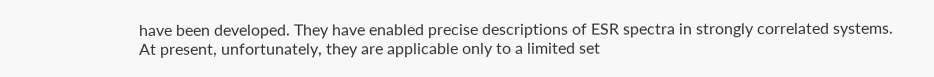have been developed. They have enabled precise descriptions of ESR spectra in strongly correlated systems. At present, unfortunately, they are applicable only to a limited set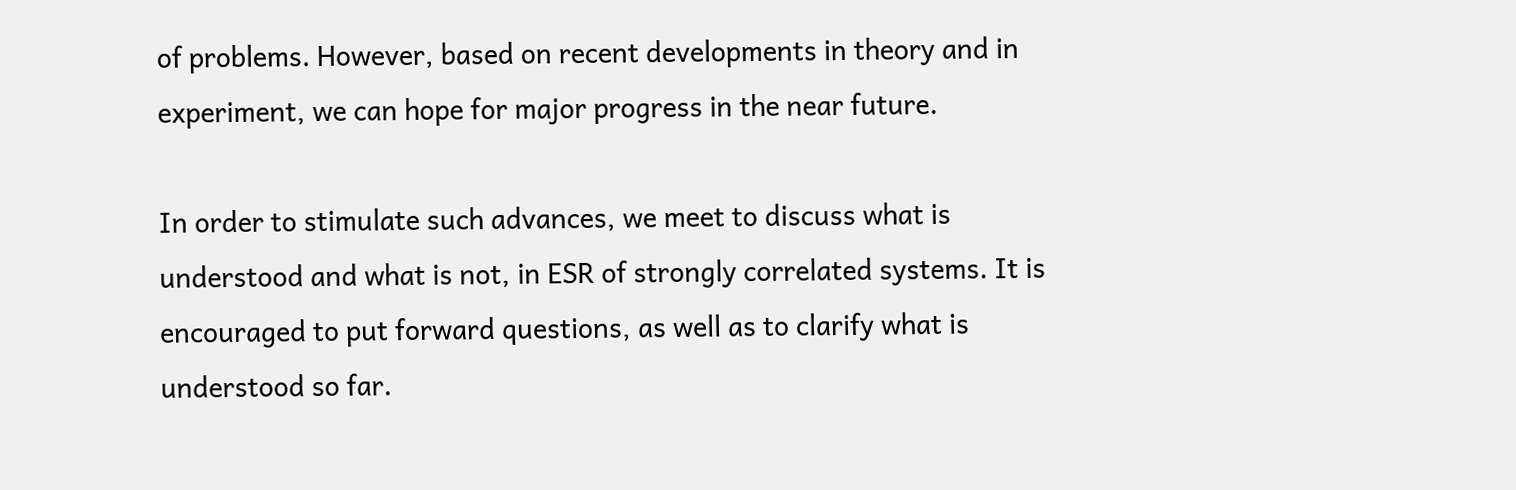of problems. However, based on recent developments in theory and in experiment, we can hope for major progress in the near future.

In order to stimulate such advances, we meet to discuss what is understood and what is not, in ESR of strongly correlated systems. It is encouraged to put forward questions, as well as to clarify what is understood so far.